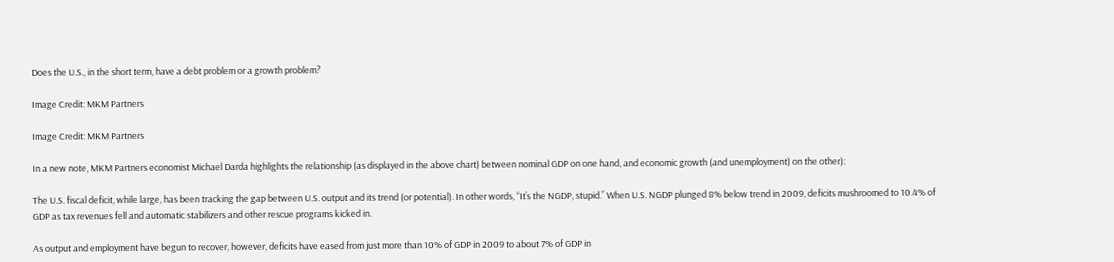Does the U.S., in the short term, have a debt problem or a growth problem?

Image Credit: MKM Partners

Image Credit: MKM Partners

In a new note, MKM Partners economist Michael Darda highlights the relationship (as displayed in the above chart) between nominal GDP on one hand, and economic growth (and unemployment) on the other):

The U.S. fiscal deficit, while large, has been tracking the gap between U.S. output and its trend (or potential). In other words, “It’s the NGDP, stupid.” When U.S. NGDP plunged 8% below trend in 2009, deficits mushroomed to 10.4% of GDP as tax revenues fell and automatic stabilizers and other rescue programs kicked in.

As output and employment have begun to recover, however, deficits have eased from just more than 10% of GDP in 2009 to about 7% of GDP in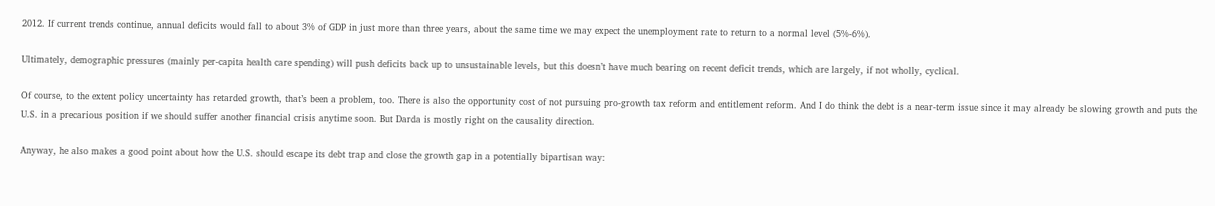2012. If current trends continue, annual deficits would fall to about 3% of GDP in just more than three years, about the same time we may expect the unemployment rate to return to a normal level (5%-6%).

Ultimately, demographic pressures (mainly per-capita health care spending) will push deficits back up to unsustainable levels, but this doesn’t have much bearing on recent deficit trends, which are largely, if not wholly, cyclical.

Of course, to the extent policy uncertainty has retarded growth, that’s been a problem, too. There is also the opportunity cost of not pursuing pro-growth tax reform and entitlement reform. And I do think the debt is a near-term issue since it may already be slowing growth and puts the U.S. in a precarious position if we should suffer another financial crisis anytime soon. But Darda is mostly right on the causality direction.

Anyway, he also makes a good point about how the U.S. should escape its debt trap and close the growth gap in a potentially bipartisan way: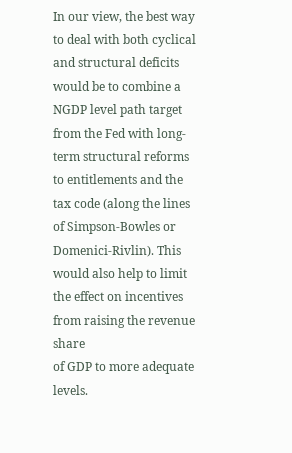In our view, the best way to deal with both cyclical and structural deficits would be to combine a NGDP level path target from the Fed with long-term structural reforms to entitlements and the tax code (along the lines of Simpson-Bowles or Domenici-Rivlin). This would also help to limit the effect on incentives from raising the revenue share
of GDP to more adequate levels.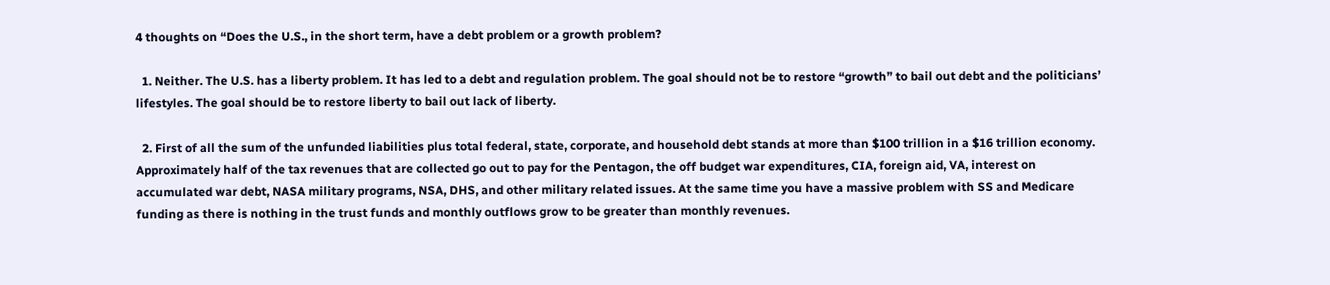4 thoughts on “Does the U.S., in the short term, have a debt problem or a growth problem?

  1. Neither. The U.S. has a liberty problem. It has led to a debt and regulation problem. The goal should not be to restore “growth” to bail out debt and the politicians’ lifestyles. The goal should be to restore liberty to bail out lack of liberty.

  2. First of all the sum of the unfunded liabilities plus total federal, state, corporate, and household debt stands at more than $100 trillion in a $16 trillion economy. Approximately half of the tax revenues that are collected go out to pay for the Pentagon, the off budget war expenditures, CIA, foreign aid, VA, interest on accumulated war debt, NASA military programs, NSA, DHS, and other military related issues. At the same time you have a massive problem with SS and Medicare funding as there is nothing in the trust funds and monthly outflows grow to be greater than monthly revenues.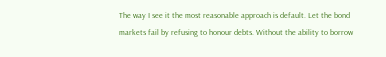The way I see it the most reasonable approach is default. Let the bond markets fail by refusing to honour debts. Without the ability to borrow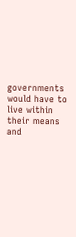governments would have to live within their means and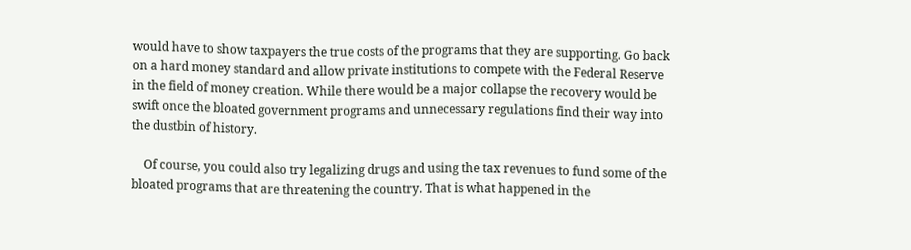would have to show taxpayers the true costs of the programs that they are supporting. Go back on a hard money standard and allow private institutions to compete with the Federal Reserve in the field of money creation. While there would be a major collapse the recovery would be swift once the bloated government programs and unnecessary regulations find their way into the dustbin of history.

    Of course, you could also try legalizing drugs and using the tax revenues to fund some of the bloated programs that are threatening the country. That is what happened in the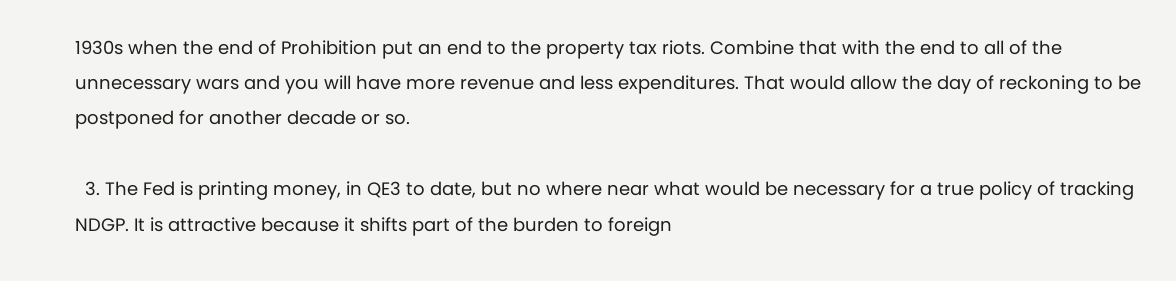1930s when the end of Prohibition put an end to the property tax riots. Combine that with the end to all of the unnecessary wars and you will have more revenue and less expenditures. That would allow the day of reckoning to be postponed for another decade or so.

  3. The Fed is printing money, in QE3 to date, but no where near what would be necessary for a true policy of tracking NDGP. It is attractive because it shifts part of the burden to foreign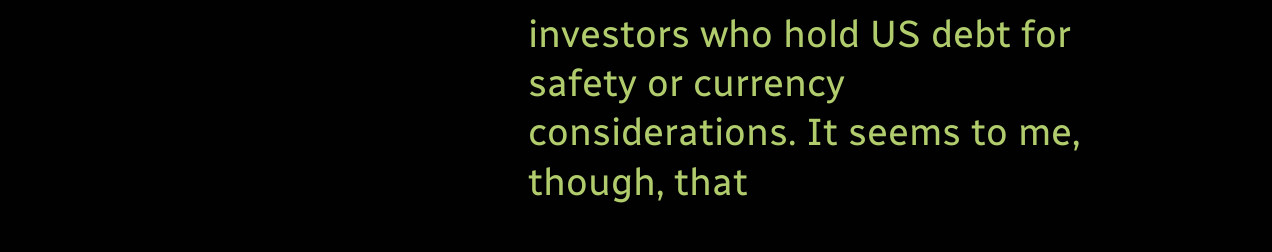investors who hold US debt for safety or currency considerations. It seems to me, though, that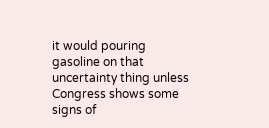it would pouring gasoline on that uncertainty thing unless Congress shows some signs of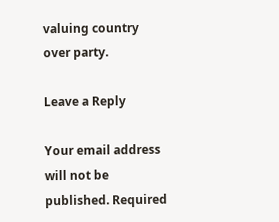valuing country over party.

Leave a Reply

Your email address will not be published. Required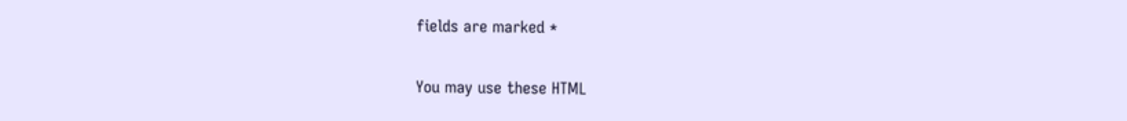fields are marked *

You may use these HTML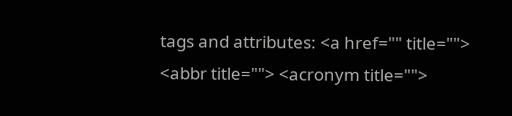tags and attributes: <a href="" title=""> <abbr title=""> <acronym title="">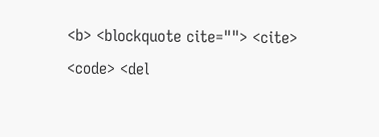<b> <blockquote cite=""> <cite> <code> <del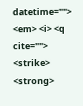datetime=""> <em> <i> <q cite=""> <strike> <strong>